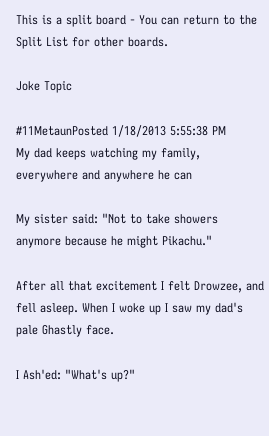This is a split board - You can return to the Split List for other boards.

Joke Topic

#11MetaunPosted 1/18/2013 5:55:38 PM
My dad keeps watching my family, everywhere and anywhere he can

My sister said: "Not to take showers anymore because he might Pikachu."

After all that excitement I felt Drowzee, and fell asleep. When I woke up I saw my dad's pale Ghastly face.

I Ash'ed: "What's up?"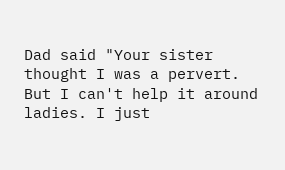Dad said "Your sister thought I was a pervert. But I can't help it around ladies. I just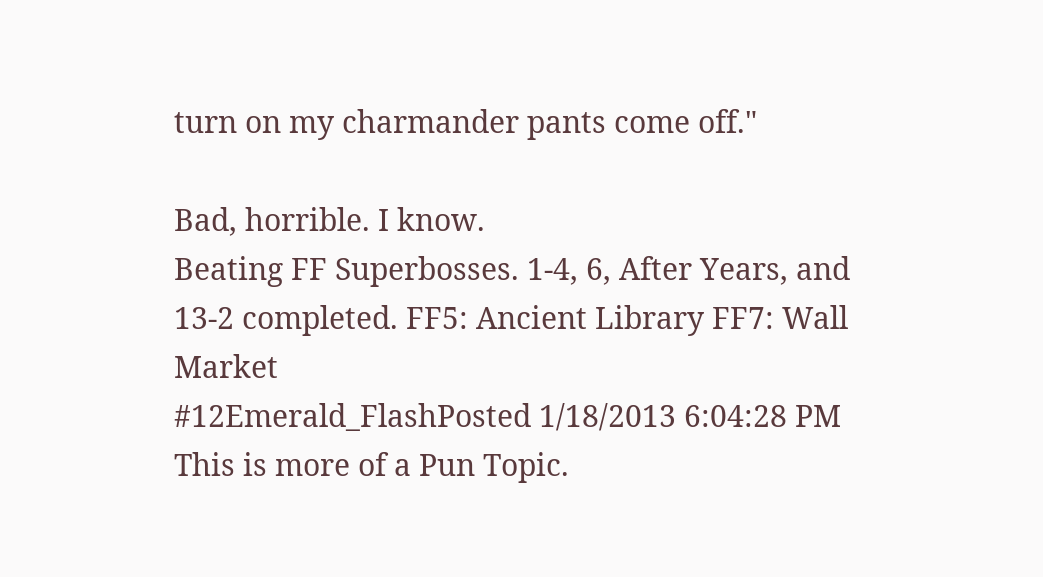turn on my charmander pants come off."

Bad, horrible. I know.
Beating FF Superbosses. 1-4, 6, After Years, and 13-2 completed. FF5: Ancient Library FF7: Wall Market
#12Emerald_FlashPosted 1/18/2013 6:04:28 PM
This is more of a Pun Topic.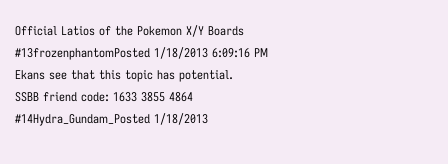Official Latios of the Pokemon X/Y Boards
#13frozenphantomPosted 1/18/2013 6:09:16 PM
Ekans see that this topic has potential.
SSBB friend code: 1633 3855 4864
#14Hydra_Gundam_Posted 1/18/2013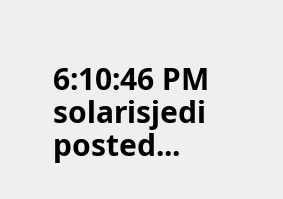6:10:46 PM
solarisjedi posted...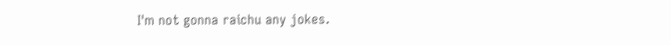I'm not gonna raichu any jokes.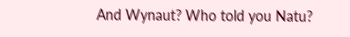And Wynaut? Who told you Natu?